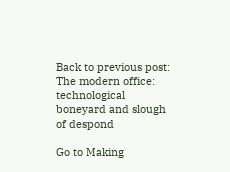Back to previous post: The modern office: technological boneyard and slough of despond

Go to Making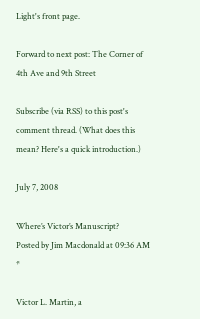Light's front page.

Forward to next post: The Corner of 4th Ave and 9th Street

Subscribe (via RSS) to this post's comment thread. (What does this mean? Here's a quick introduction.)

July 7, 2008

Where’s Victor’s Manuscript?
Posted by Jim Macdonald at 09:36 AM *

Victor L. Martin, a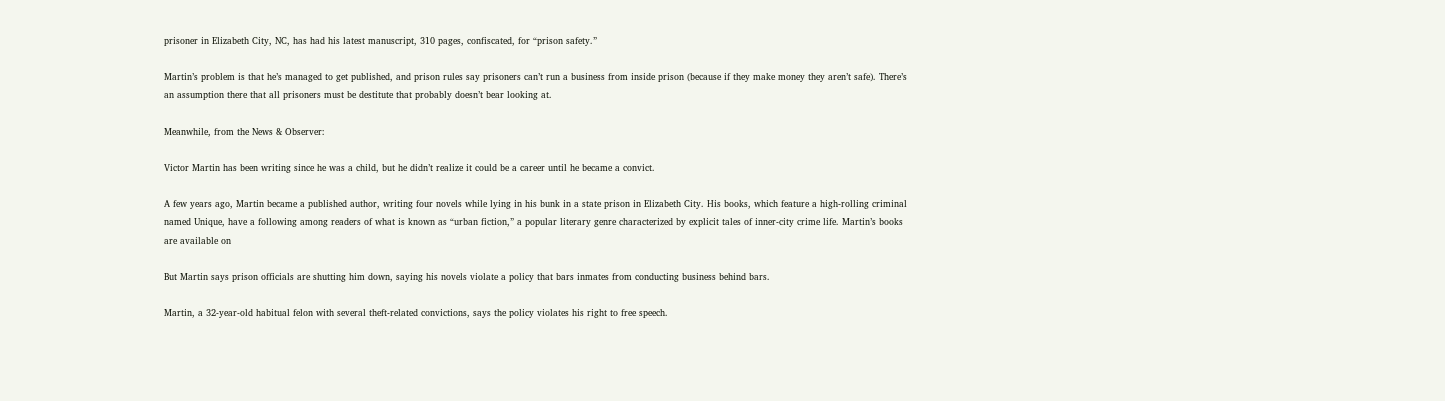prisoner in Elizabeth City, NC, has had his latest manuscript, 310 pages, confiscated, for “prison safety.”

Martin’s problem is that he’s managed to get published, and prison rules say prisoners can’t run a business from inside prison (because if they make money they aren’t safe). There’s an assumption there that all prisoners must be destitute that probably doesn’t bear looking at.

Meanwhile, from the News & Observer:

Victor Martin has been writing since he was a child, but he didn’t realize it could be a career until he became a convict.

A few years ago, Martin became a published author, writing four novels while lying in his bunk in a state prison in Elizabeth City. His books, which feature a high-rolling criminal named Unique, have a following among readers of what is known as “urban fiction,” a popular literary genre characterized by explicit tales of inner-city crime life. Martin’s books are available on

But Martin says prison officials are shutting him down, saying his novels violate a policy that bars inmates from conducting business behind bars.

Martin, a 32-year-old habitual felon with several theft-related convictions, says the policy violates his right to free speech.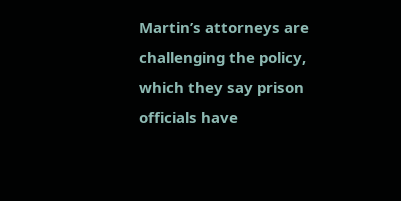Martin’s attorneys are challenging the policy, which they say prison officials have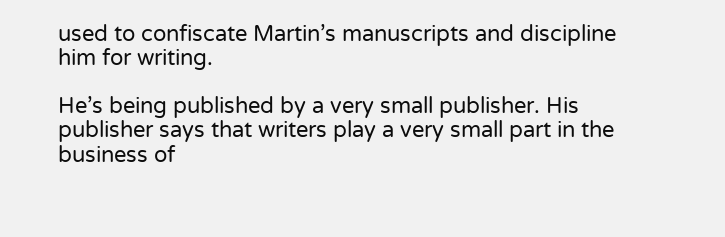used to confiscate Martin’s manuscripts and discipline him for writing.

He’s being published by a very small publisher. His publisher says that writers play a very small part in the business of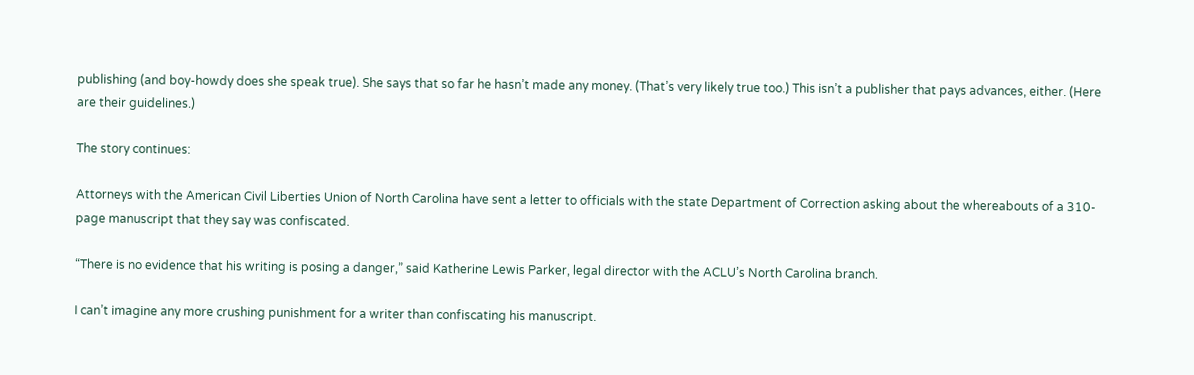publishing (and boy-howdy does she speak true). She says that so far he hasn’t made any money. (That’s very likely true too.) This isn’t a publisher that pays advances, either. (Here are their guidelines.)

The story continues:

Attorneys with the American Civil Liberties Union of North Carolina have sent a letter to officials with the state Department of Correction asking about the whereabouts of a 310-page manuscript that they say was confiscated.

“There is no evidence that his writing is posing a danger,” said Katherine Lewis Parker, legal director with the ACLU’s North Carolina branch.

I can’t imagine any more crushing punishment for a writer than confiscating his manuscript.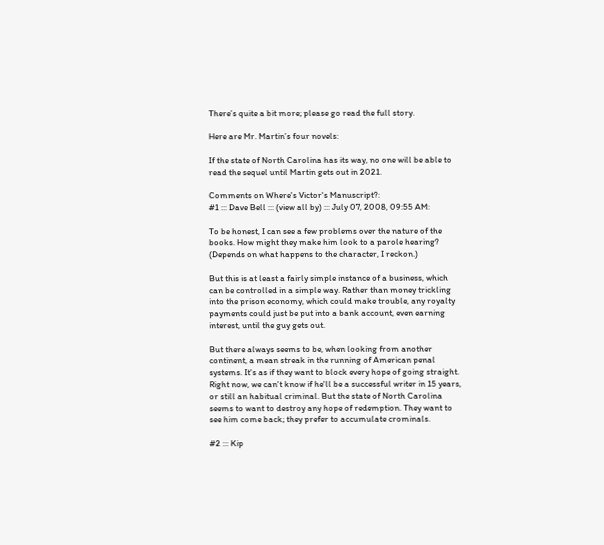There’s quite a bit more; please go read the full story.

Here are Mr. Martin’s four novels:

If the state of North Carolina has its way, no one will be able to read the sequel until Martin gets out in 2021.

Comments on Where's Victor's Manuscript?:
#1 ::: Dave Bell ::: (view all by) ::: July 07, 2008, 09:55 AM:

To be honest, I can see a few problems over the nature of the books. How might they make him look to a parole hearing? (Depends on what happens to the character, I reckon.)

But this is at least a fairly simple instance of a business, which can be controlled in a simple way. Rather than money trickling into the prison economy, which could make trouble, any royalty payments could just be put into a bank account, even earning interest, until the guy gets out.

But there always seems to be, when looking from another continent, a mean streak in the running of American penal systems. It's as if they want to block every hope of going straight. Right now, we can't know if he'll be a successful writer in 15 years, or still an habitual criminal. But the state of North Carolina seems to want to destroy any hope of redemption. They want to see him come back; they prefer to accumulate crominals.

#2 ::: Kip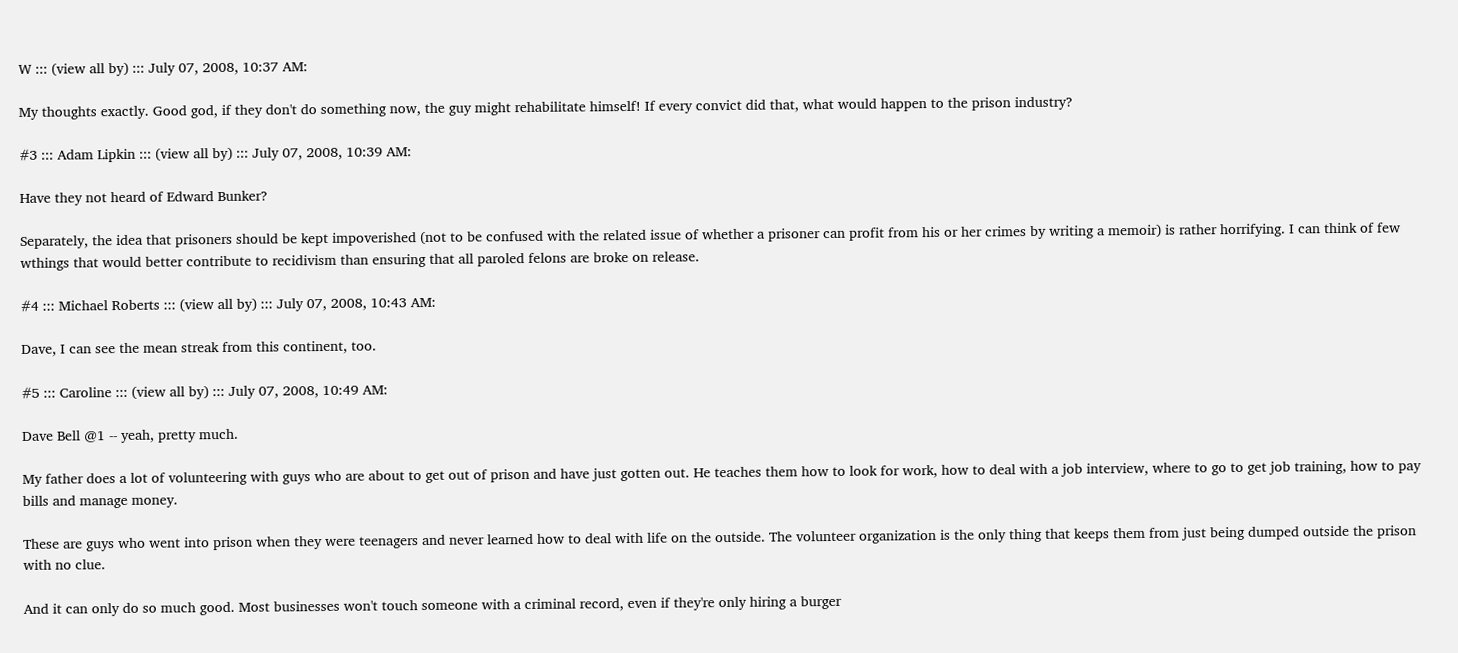W ::: (view all by) ::: July 07, 2008, 10:37 AM:

My thoughts exactly. Good god, if they don't do something now, the guy might rehabilitate himself! If every convict did that, what would happen to the prison industry?

#3 ::: Adam Lipkin ::: (view all by) ::: July 07, 2008, 10:39 AM:

Have they not heard of Edward Bunker?

Separately, the idea that prisoners should be kept impoverished (not to be confused with the related issue of whether a prisoner can profit from his or her crimes by writing a memoir) is rather horrifying. I can think of few wthings that would better contribute to recidivism than ensuring that all paroled felons are broke on release.

#4 ::: Michael Roberts ::: (view all by) ::: July 07, 2008, 10:43 AM:

Dave, I can see the mean streak from this continent, too.

#5 ::: Caroline ::: (view all by) ::: July 07, 2008, 10:49 AM:

Dave Bell @1 -- yeah, pretty much.

My father does a lot of volunteering with guys who are about to get out of prison and have just gotten out. He teaches them how to look for work, how to deal with a job interview, where to go to get job training, how to pay bills and manage money.

These are guys who went into prison when they were teenagers and never learned how to deal with life on the outside. The volunteer organization is the only thing that keeps them from just being dumped outside the prison with no clue.

And it can only do so much good. Most businesses won't touch someone with a criminal record, even if they're only hiring a burger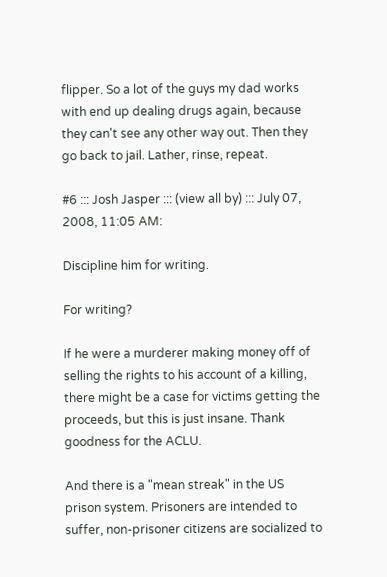flipper. So a lot of the guys my dad works with end up dealing drugs again, because they can't see any other way out. Then they go back to jail. Lather, rinse, repeat.

#6 ::: Josh Jasper ::: (view all by) ::: July 07, 2008, 11:05 AM:

Discipline him for writing.

For writing?

If he were a murderer making money off of selling the rights to his account of a killing, there might be a case for victims getting the proceeds, but this is just insane. Thank goodness for the ACLU.

And there is a "mean streak" in the US prison system. Prisoners are intended to suffer, non-prisoner citizens are socialized to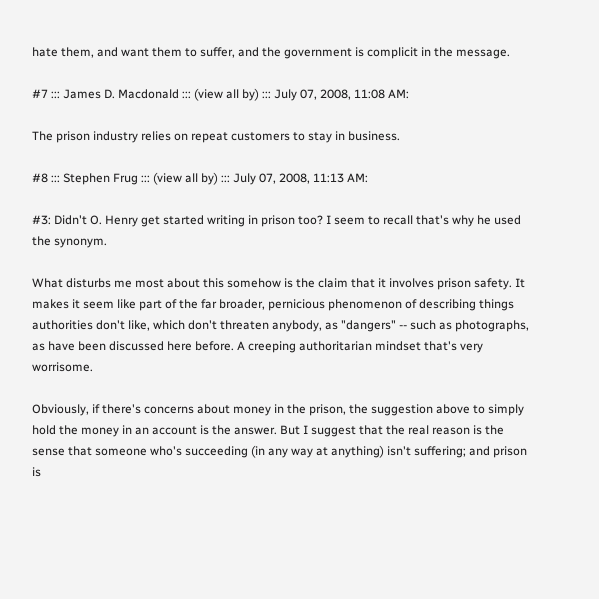hate them, and want them to suffer, and the government is complicit in the message.

#7 ::: James D. Macdonald ::: (view all by) ::: July 07, 2008, 11:08 AM:

The prison industry relies on repeat customers to stay in business.

#8 ::: Stephen Frug ::: (view all by) ::: July 07, 2008, 11:13 AM:

#3: Didn't O. Henry get started writing in prison too? I seem to recall that's why he used the synonym.

What disturbs me most about this somehow is the claim that it involves prison safety. It makes it seem like part of the far broader, pernicious phenomenon of describing things authorities don't like, which don't threaten anybody, as "dangers" -- such as photographs, as have been discussed here before. A creeping authoritarian mindset that's very worrisome.

Obviously, if there's concerns about money in the prison, the suggestion above to simply hold the money in an account is the answer. But I suggest that the real reason is the sense that someone who's succeeding (in any way at anything) isn't suffering; and prison is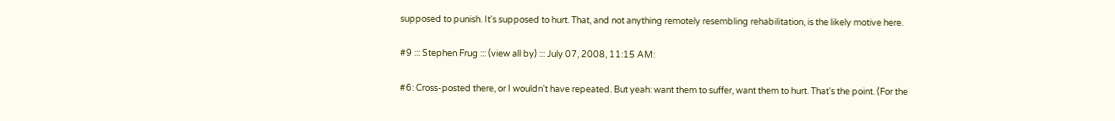supposed to punish. It's supposed to hurt. That, and not anything remotely resembling rehabilitation, is the likely motive here.

#9 ::: Stephen Frug ::: (view all by) ::: July 07, 2008, 11:15 AM:

#6: Cross-posted there, or I wouldn't have repeated. But yeah: want them to suffer, want them to hurt. That's the point. (For the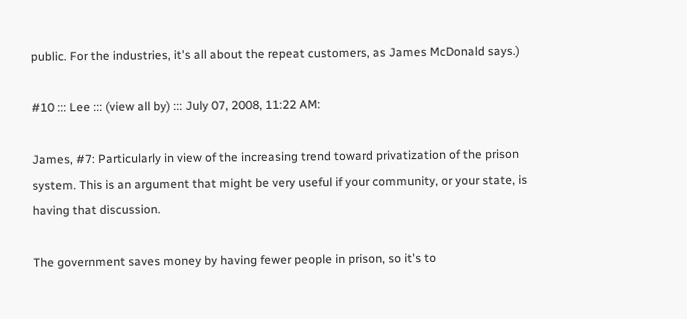public. For the industries, it's all about the repeat customers, as James McDonald says.)

#10 ::: Lee ::: (view all by) ::: July 07, 2008, 11:22 AM:

James, #7: Particularly in view of the increasing trend toward privatization of the prison system. This is an argument that might be very useful if your community, or your state, is having that discussion.

The government saves money by having fewer people in prison, so it's to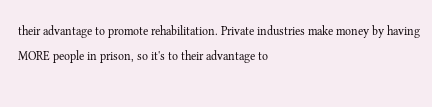their advantage to promote rehabilitation. Private industries make money by having MORE people in prison, so it's to their advantage to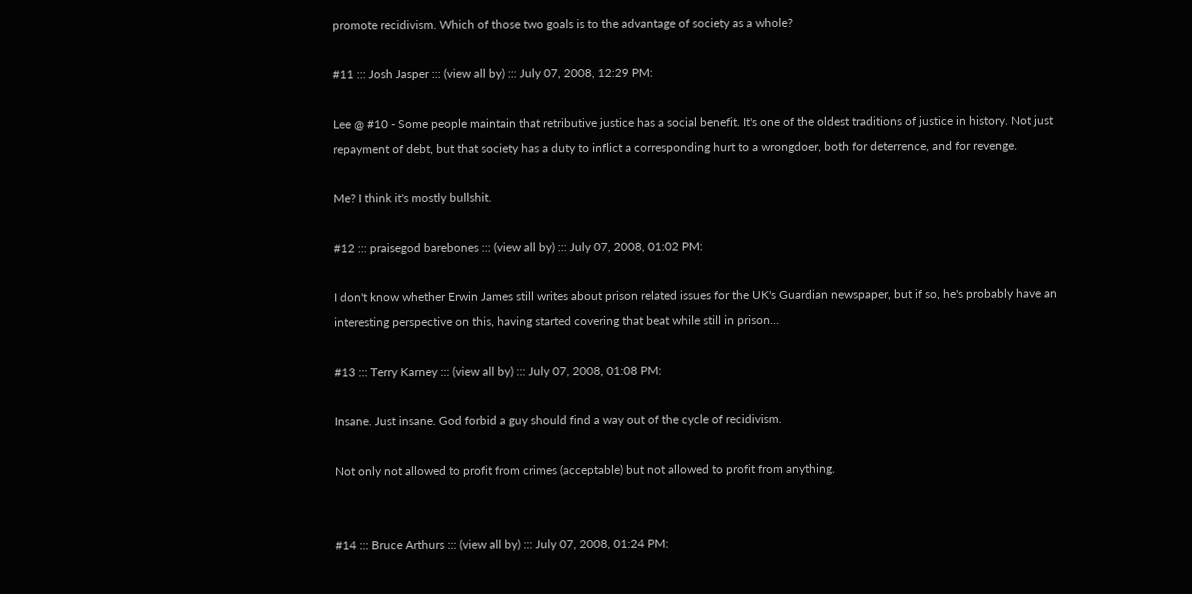promote recidivism. Which of those two goals is to the advantage of society as a whole?

#11 ::: Josh Jasper ::: (view all by) ::: July 07, 2008, 12:29 PM:

Lee @ #10 - Some people maintain that retributive justice has a social benefit. It's one of the oldest traditions of justice in history. Not just repayment of debt, but that society has a duty to inflict a corresponding hurt to a wrongdoer, both for deterrence, and for revenge.

Me? I think it's mostly bullshit.

#12 ::: praisegod barebones ::: (view all by) ::: July 07, 2008, 01:02 PM:

I don't know whether Erwin James still writes about prison related issues for the UK's Guardian newspaper, but if so, he's probably have an interesting perspective on this, having started covering that beat while still in prison...

#13 ::: Terry Karney ::: (view all by) ::: July 07, 2008, 01:08 PM:

Insane. Just insane. God forbid a guy should find a way out of the cycle of recidivism.

Not only not allowed to profit from crimes (acceptable) but not allowed to profit from anything.


#14 ::: Bruce Arthurs ::: (view all by) ::: July 07, 2008, 01:24 PM: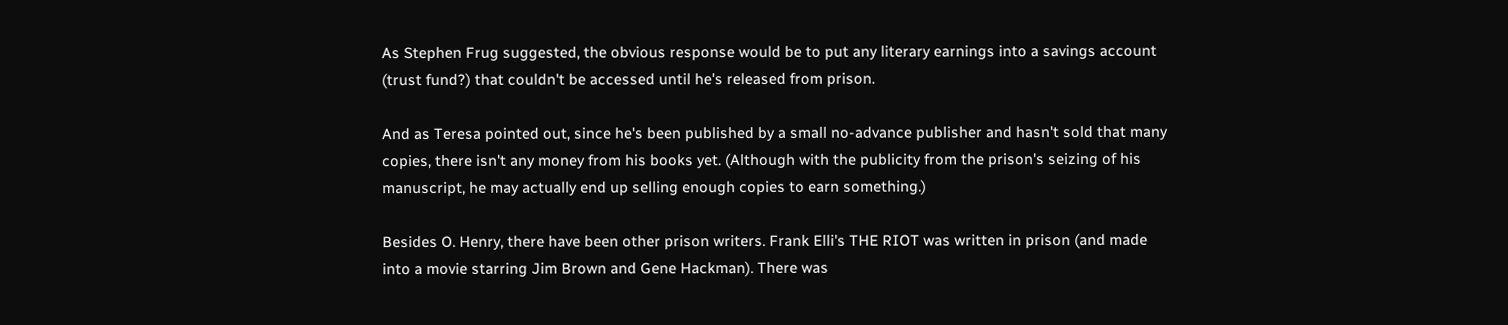As Stephen Frug suggested, the obvious response would be to put any literary earnings into a savings account (trust fund?) that couldn't be accessed until he's released from prison.

And as Teresa pointed out, since he's been published by a small no-advance publisher and hasn't sold that many copies, there isn't any money from his books yet. (Although with the publicity from the prison's seizing of his manuscript, he may actually end up selling enough copies to earn something.)

Besides O. Henry, there have been other prison writers. Frank Elli's THE RIOT was written in prison (and made into a movie starring Jim Brown and Gene Hackman). There was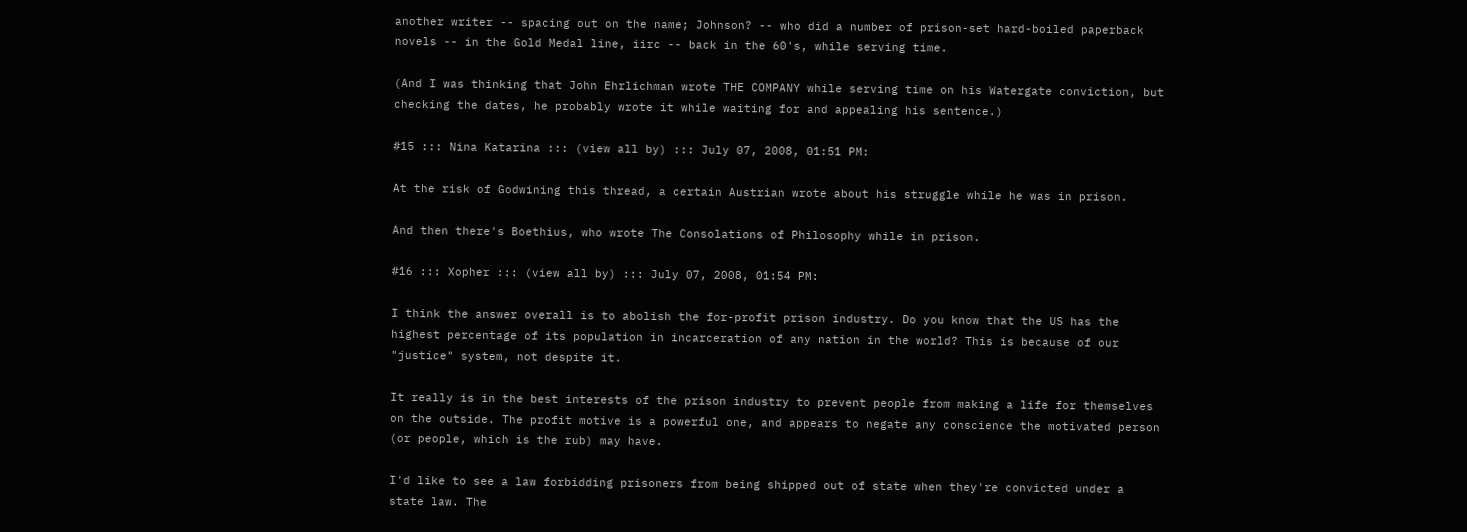another writer -- spacing out on the name; Johnson? -- who did a number of prison-set hard-boiled paperback novels -- in the Gold Medal line, iirc -- back in the 60's, while serving time.

(And I was thinking that John Ehrlichman wrote THE COMPANY while serving time on his Watergate conviction, but checking the dates, he probably wrote it while waiting for and appealing his sentence.)

#15 ::: Nina Katarina ::: (view all by) ::: July 07, 2008, 01:51 PM:

At the risk of Godwining this thread, a certain Austrian wrote about his struggle while he was in prison.

And then there's Boethius, who wrote The Consolations of Philosophy while in prison.

#16 ::: Xopher ::: (view all by) ::: July 07, 2008, 01:54 PM:

I think the answer overall is to abolish the for-profit prison industry. Do you know that the US has the highest percentage of its population in incarceration of any nation in the world? This is because of our "justice" system, not despite it.

It really is in the best interests of the prison industry to prevent people from making a life for themselves on the outside. The profit motive is a powerful one, and appears to negate any conscience the motivated person (or people, which is the rub) may have.

I'd like to see a law forbidding prisoners from being shipped out of state when they're convicted under a state law. The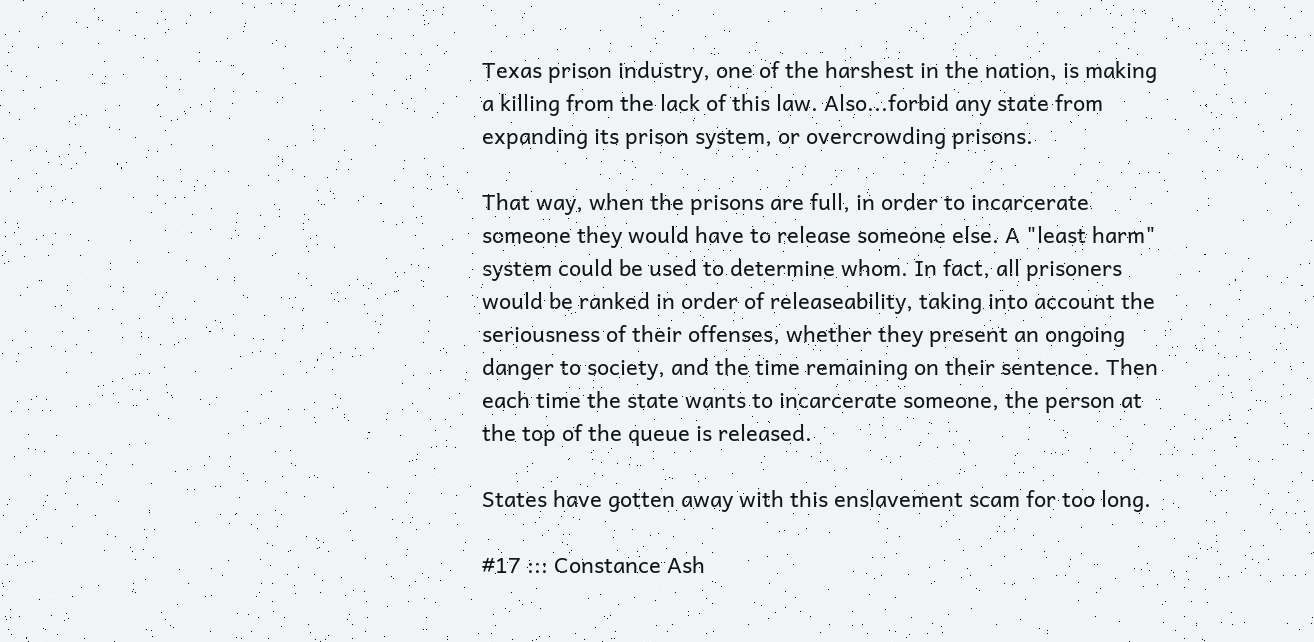Texas prison industry, one of the harshest in the nation, is making a killing from the lack of this law. Also...forbid any state from expanding its prison system, or overcrowding prisons.

That way, when the prisons are full, in order to incarcerate someone they would have to release someone else. A "least harm" system could be used to determine whom. In fact, all prisoners would be ranked in order of releaseability, taking into account the seriousness of their offenses, whether they present an ongoing danger to society, and the time remaining on their sentence. Then each time the state wants to incarcerate someone, the person at the top of the queue is released.

States have gotten away with this enslavement scam for too long.

#17 ::: Constance Ash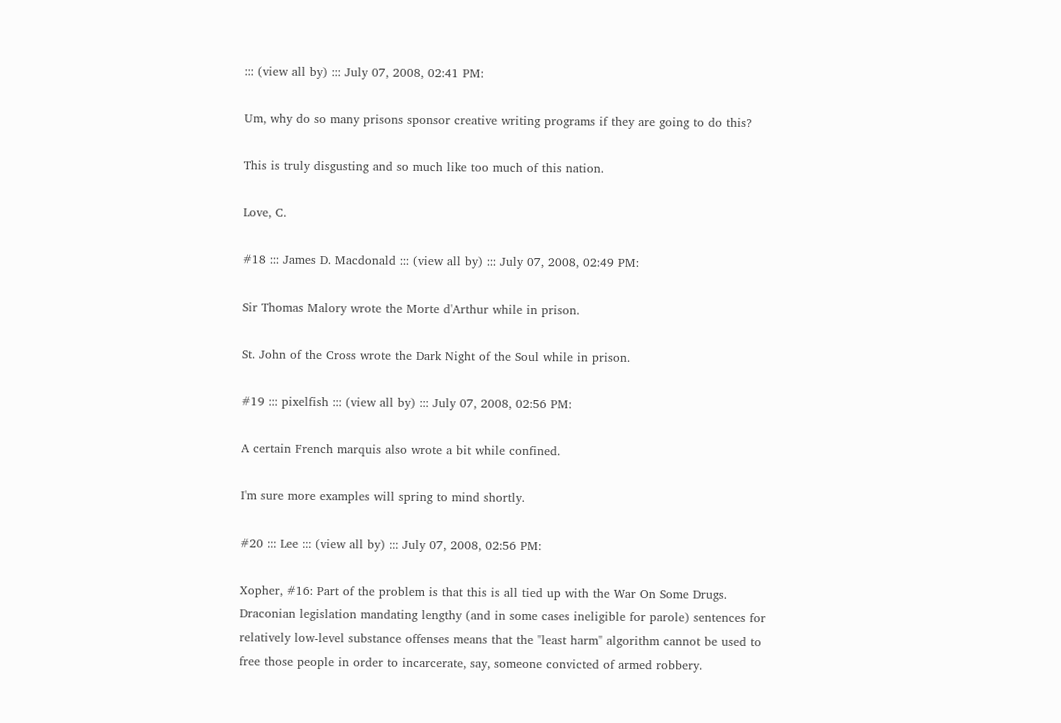::: (view all by) ::: July 07, 2008, 02:41 PM:

Um, why do so many prisons sponsor creative writing programs if they are going to do this?

This is truly disgusting and so much like too much of this nation.

Love, C.

#18 ::: James D. Macdonald ::: (view all by) ::: July 07, 2008, 02:49 PM:

Sir Thomas Malory wrote the Morte d'Arthur while in prison.

St. John of the Cross wrote the Dark Night of the Soul while in prison.

#19 ::: pixelfish ::: (view all by) ::: July 07, 2008, 02:56 PM:

A certain French marquis also wrote a bit while confined.

I'm sure more examples will spring to mind shortly.

#20 ::: Lee ::: (view all by) ::: July 07, 2008, 02:56 PM:

Xopher, #16: Part of the problem is that this is all tied up with the War On Some Drugs. Draconian legislation mandating lengthy (and in some cases ineligible for parole) sentences for relatively low-level substance offenses means that the "least harm" algorithm cannot be used to free those people in order to incarcerate, say, someone convicted of armed robbery.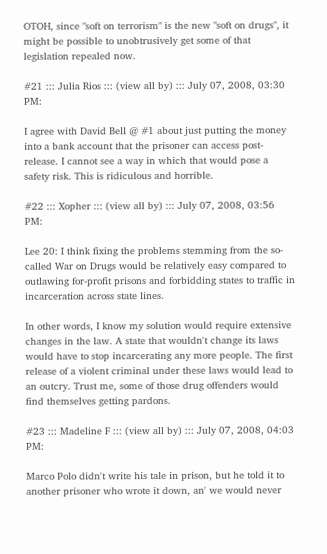OTOH, since "soft on terrorism" is the new "soft on drugs", it might be possible to unobtrusively get some of that legislation repealed now.

#21 ::: Julia Rios ::: (view all by) ::: July 07, 2008, 03:30 PM:

I agree with David Bell @ #1 about just putting the money into a bank account that the prisoner can access post-release. I cannot see a way in which that would pose a safety risk. This is ridiculous and horrible.

#22 ::: Xopher ::: (view all by) ::: July 07, 2008, 03:56 PM:

Lee 20: I think fixing the problems stemming from the so-called War on Drugs would be relatively easy compared to outlawing for-profit prisons and forbidding states to traffic in incarceration across state lines.

In other words, I know my solution would require extensive changes in the law. A state that wouldn't change its laws would have to stop incarcerating any more people. The first release of a violent criminal under these laws would lead to an outcry. Trust me, some of those drug offenders would find themselves getting pardons.

#23 ::: Madeline F ::: (view all by) ::: July 07, 2008, 04:03 PM:

Marco Polo didn't write his tale in prison, but he told it to another prisoner who wrote it down, an' we would never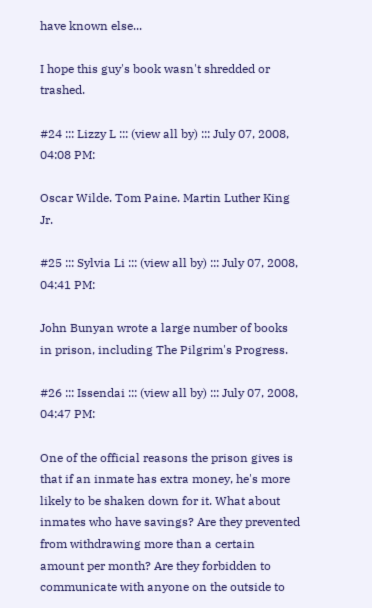have known else...

I hope this guy's book wasn't shredded or trashed.

#24 ::: Lizzy L ::: (view all by) ::: July 07, 2008, 04:08 PM:

Oscar Wilde. Tom Paine. Martin Luther King Jr.

#25 ::: Sylvia Li ::: (view all by) ::: July 07, 2008, 04:41 PM:

John Bunyan wrote a large number of books in prison, including The Pilgrim's Progress.

#26 ::: Issendai ::: (view all by) ::: July 07, 2008, 04:47 PM:

One of the official reasons the prison gives is that if an inmate has extra money, he's more likely to be shaken down for it. What about inmates who have savings? Are they prevented from withdrawing more than a certain amount per month? Are they forbidden to communicate with anyone on the outside to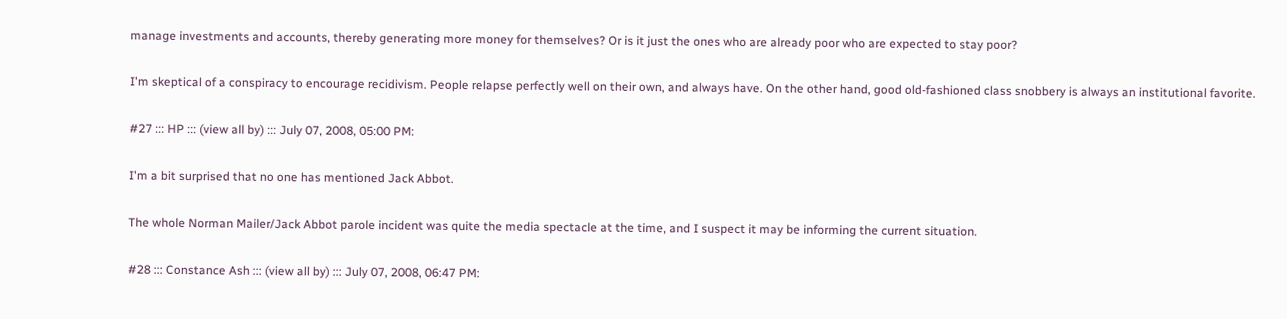manage investments and accounts, thereby generating more money for themselves? Or is it just the ones who are already poor who are expected to stay poor?

I'm skeptical of a conspiracy to encourage recidivism. People relapse perfectly well on their own, and always have. On the other hand, good old-fashioned class snobbery is always an institutional favorite.

#27 ::: HP ::: (view all by) ::: July 07, 2008, 05:00 PM:

I'm a bit surprised that no one has mentioned Jack Abbot.

The whole Norman Mailer/Jack Abbot parole incident was quite the media spectacle at the time, and I suspect it may be informing the current situation.

#28 ::: Constance Ash ::: (view all by) ::: July 07, 2008, 06:47 PM: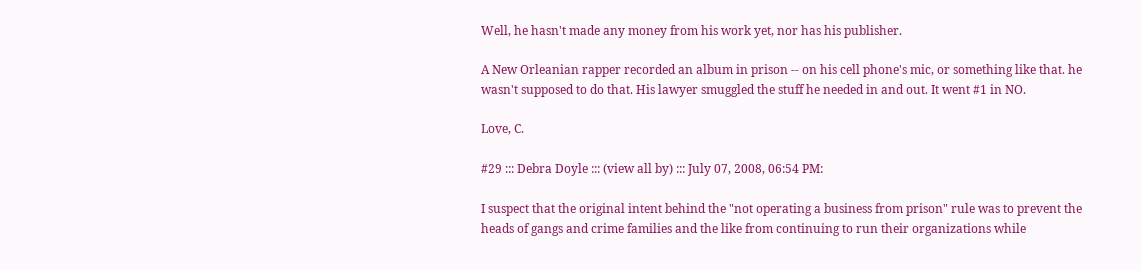Well, he hasn't made any money from his work yet, nor has his publisher.

A New Orleanian rapper recorded an album in prison -- on his cell phone's mic, or something like that. he wasn't supposed to do that. His lawyer smuggled the stuff he needed in and out. It went #1 in NO.

Love, C.

#29 ::: Debra Doyle ::: (view all by) ::: July 07, 2008, 06:54 PM:

I suspect that the original intent behind the "not operating a business from prison" rule was to prevent the heads of gangs and crime families and the like from continuing to run their organizations while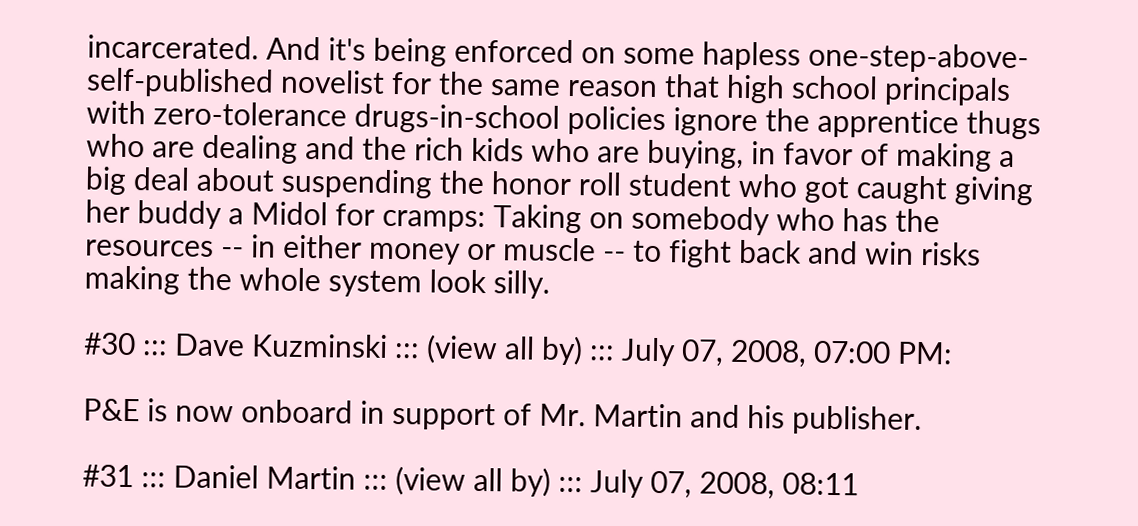incarcerated. And it's being enforced on some hapless one-step-above-self-published novelist for the same reason that high school principals with zero-tolerance drugs-in-school policies ignore the apprentice thugs who are dealing and the rich kids who are buying, in favor of making a big deal about suspending the honor roll student who got caught giving her buddy a Midol for cramps: Taking on somebody who has the resources -- in either money or muscle -- to fight back and win risks making the whole system look silly.

#30 ::: Dave Kuzminski ::: (view all by) ::: July 07, 2008, 07:00 PM:

P&E is now onboard in support of Mr. Martin and his publisher.

#31 ::: Daniel Martin ::: (view all by) ::: July 07, 2008, 08:11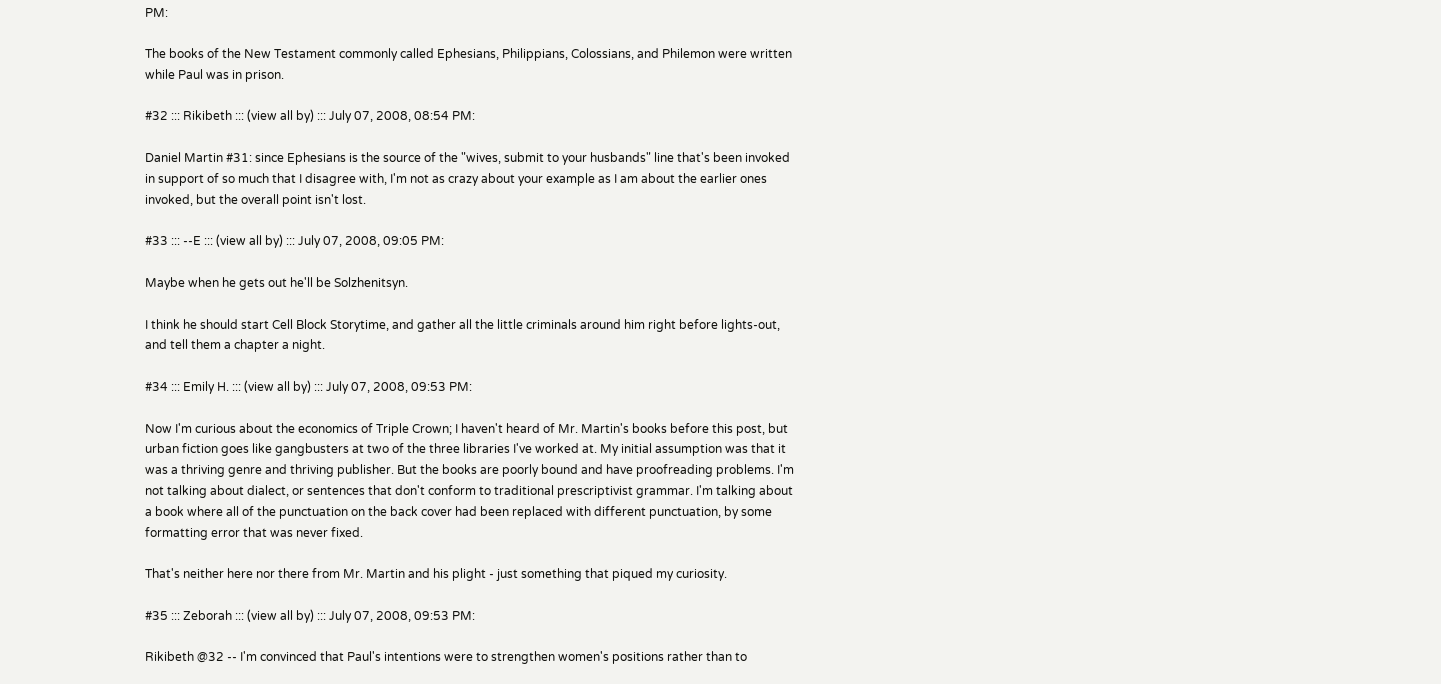PM:

The books of the New Testament commonly called Ephesians, Philippians, Colossians, and Philemon were written while Paul was in prison.

#32 ::: Rikibeth ::: (view all by) ::: July 07, 2008, 08:54 PM:

Daniel Martin #31: since Ephesians is the source of the "wives, submit to your husbands" line that's been invoked in support of so much that I disagree with, I'm not as crazy about your example as I am about the earlier ones invoked, but the overall point isn't lost.

#33 ::: --E ::: (view all by) ::: July 07, 2008, 09:05 PM:

Maybe when he gets out he'll be Solzhenitsyn.

I think he should start Cell Block Storytime, and gather all the little criminals around him right before lights-out, and tell them a chapter a night.

#34 ::: Emily H. ::: (view all by) ::: July 07, 2008, 09:53 PM:

Now I'm curious about the economics of Triple Crown; I haven't heard of Mr. Martin's books before this post, but urban fiction goes like gangbusters at two of the three libraries I've worked at. My initial assumption was that it was a thriving genre and thriving publisher. But the books are poorly bound and have proofreading problems. I'm not talking about dialect, or sentences that don't conform to traditional prescriptivist grammar. I'm talking about a book where all of the punctuation on the back cover had been replaced with different punctuation, by some formatting error that was never fixed.

That's neither here nor there from Mr. Martin and his plight - just something that piqued my curiosity.

#35 ::: Zeborah ::: (view all by) ::: July 07, 2008, 09:53 PM:

Rikibeth @32 -- I'm convinced that Paul's intentions were to strengthen women's positions rather than to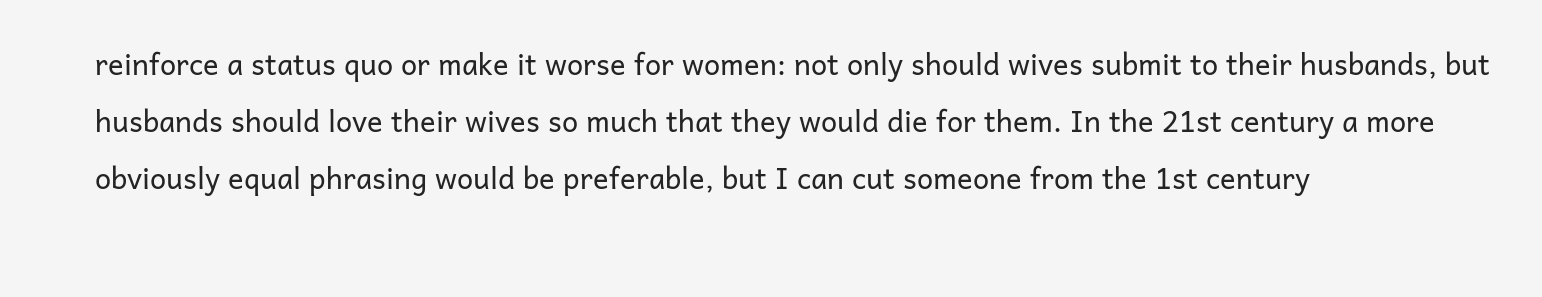reinforce a status quo or make it worse for women: not only should wives submit to their husbands, but husbands should love their wives so much that they would die for them. In the 21st century a more obviously equal phrasing would be preferable, but I can cut someone from the 1st century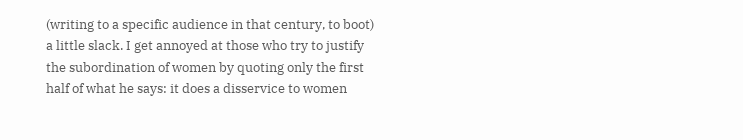(writing to a specific audience in that century, to boot) a little slack. I get annoyed at those who try to justify the subordination of women by quoting only the first half of what he says: it does a disservice to women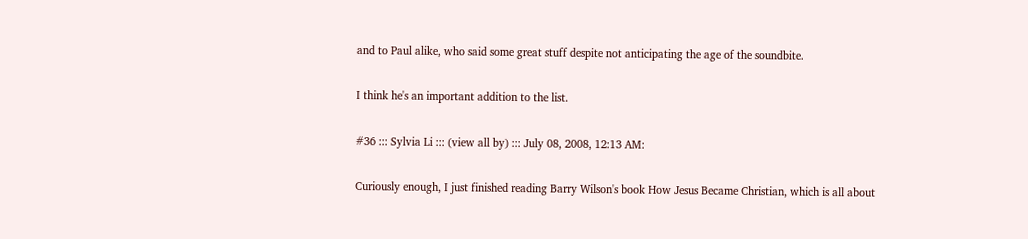and to Paul alike, who said some great stuff despite not anticipating the age of the soundbite.

I think he's an important addition to the list.

#36 ::: Sylvia Li ::: (view all by) ::: July 08, 2008, 12:13 AM:

Curiously enough, I just finished reading Barry Wilson's book How Jesus Became Christian, which is all about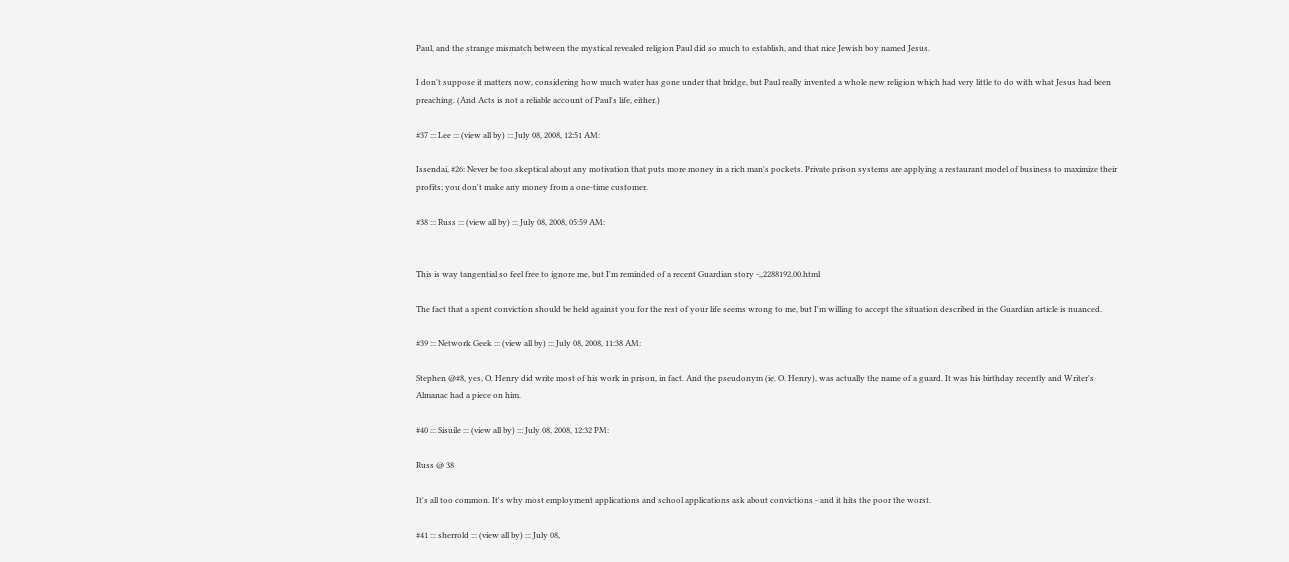Paul, and the strange mismatch between the mystical revealed religion Paul did so much to establish, and that nice Jewish boy named Jesus.

I don't suppose it matters now, considering how much water has gone under that bridge, but Paul really invented a whole new religion which had very little to do with what Jesus had been preaching. (And Acts is not a reliable account of Paul's life, either.)

#37 ::: Lee ::: (view all by) ::: July 08, 2008, 12:51 AM:

Issendai, #26: Never be too skeptical about any motivation that puts more money in a rich man's pockets. Private prison systems are applying a restaurant model of business to maximize their profits; you don't make any money from a one-time customer.

#38 ::: Russ ::: (view all by) ::: July 08, 2008, 05:59 AM:


This is way tangential so feel free to ignore me, but I'm reminded of a recent Guardian story -,,2288192,00.html

The fact that a spent conviction should be held against you for the rest of your life seems wrong to me, but I'm willing to accept the situation described in the Guardian article is nuanced.

#39 ::: Network Geek ::: (view all by) ::: July 08, 2008, 11:38 AM:

Stephen @#8, yes, O. Henry did write most of his work in prison, in fact. And the pseudonym (ie. O. Henry), was actually the name of a guard. It was his birthday recently and Writer's Almanac had a piece on him.

#40 ::: Sisuile ::: (view all by) ::: July 08, 2008, 12:32 PM:

Russ @ 38

It's all too common. It's why most employment applications and school applications ask about convictions - and it hits the poor the worst.

#41 ::: sherrold ::: (view all by) ::: July 08,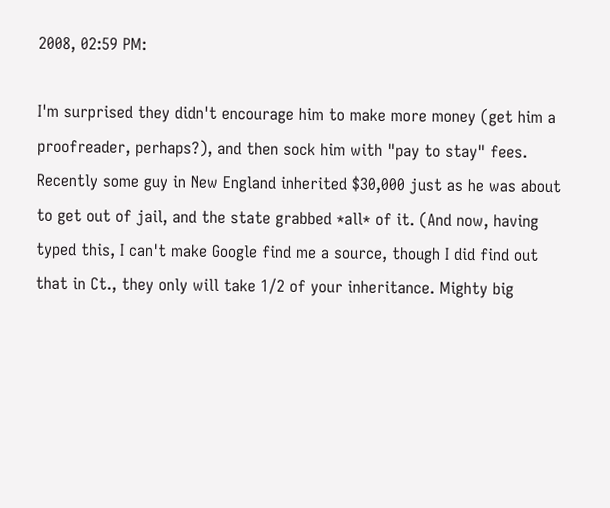2008, 02:59 PM:

I'm surprised they didn't encourage him to make more money (get him a proofreader, perhaps?), and then sock him with "pay to stay" fees. Recently some guy in New England inherited $30,000 just as he was about to get out of jail, and the state grabbed *all* of it. (And now, having typed this, I can't make Google find me a source, though I did find out that in Ct., they only will take 1/2 of your inheritance. Mighty big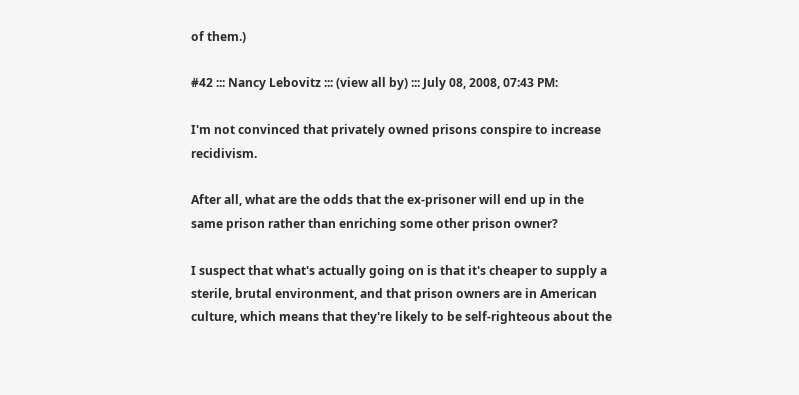of them.)

#42 ::: Nancy Lebovitz ::: (view all by) ::: July 08, 2008, 07:43 PM:

I'm not convinced that privately owned prisons conspire to increase recidivism.

After all, what are the odds that the ex-prisoner will end up in the same prison rather than enriching some other prison owner?

I suspect that what's actually going on is that it's cheaper to supply a sterile, brutal environment, and that prison owners are in American culture, which means that they're likely to be self-righteous about the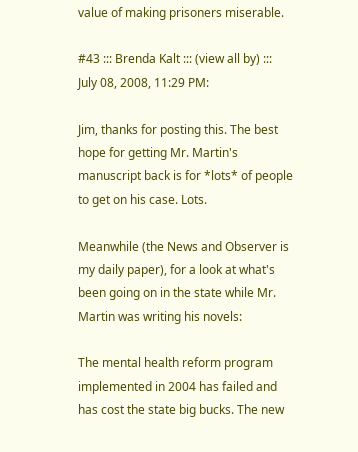value of making prisoners miserable.

#43 ::: Brenda Kalt ::: (view all by) ::: July 08, 2008, 11:29 PM:

Jim, thanks for posting this. The best hope for getting Mr. Martin's manuscript back is for *lots* of people to get on his case. Lots.

Meanwhile (the News and Observer is my daily paper), for a look at what's been going on in the state while Mr. Martin was writing his novels:

The mental health reform program implemented in 2004 has failed and has cost the state big bucks. The new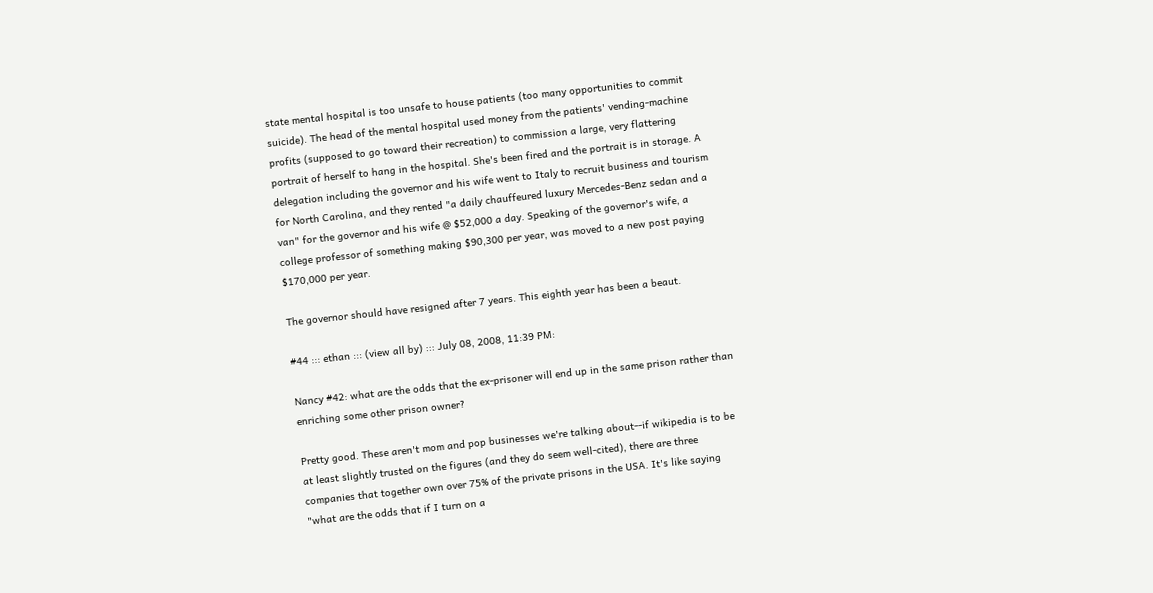state mental hospital is too unsafe to house patients (too many opportunities to commit suicide). The head of the mental hospital used money from the patients' vending-machine profits (supposed to go toward their recreation) to commission a large, very flattering portrait of herself to hang in the hospital. She's been fired and the portrait is in storage. A delegation including the governor and his wife went to Italy to recruit business and tourism for North Carolina, and they rented "a daily chauffeured luxury Mercedes-Benz sedan and a van" for the governor and his wife @ $52,000 a day. Speaking of the governor's wife, a college professor of something making $90,300 per year, was moved to a new post paying $170,000 per year.

The governor should have resigned after 7 years. This eighth year has been a beaut.

#44 ::: ethan ::: (view all by) ::: July 08, 2008, 11:39 PM:

Nancy #42: what are the odds that the ex-prisoner will end up in the same prison rather than enriching some other prison owner?

Pretty good. These aren't mom and pop businesses we're talking about--if wikipedia is to be at least slightly trusted on the figures (and they do seem well-cited), there are three companies that together own over 75% of the private prisons in the USA. It's like saying "what are the odds that if I turn on a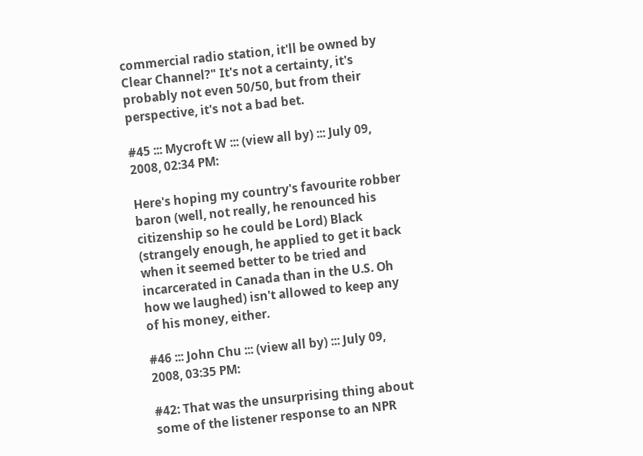commercial radio station, it'll be owned by Clear Channel?" It's not a certainty, it's probably not even 50/50, but from their perspective, it's not a bad bet.

#45 ::: Mycroft W ::: (view all by) ::: July 09, 2008, 02:34 PM:

Here's hoping my country's favourite robber baron (well, not really, he renounced his citizenship so he could be Lord) Black (strangely enough, he applied to get it back when it seemed better to be tried and incarcerated in Canada than in the U.S. Oh how we laughed) isn't allowed to keep any of his money, either.

#46 ::: John Chu ::: (view all by) ::: July 09, 2008, 03:35 PM:

#42: That was the unsurprising thing about some of the listener response to an NPR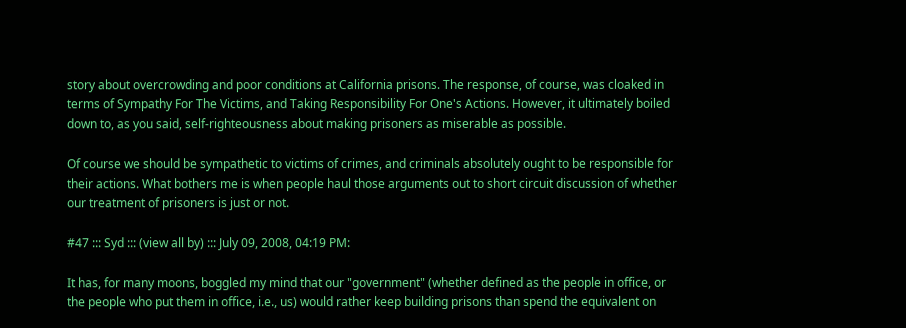story about overcrowding and poor conditions at California prisons. The response, of course, was cloaked in terms of Sympathy For The Victims, and Taking Responsibility For One's Actions. However, it ultimately boiled down to, as you said, self-righteousness about making prisoners as miserable as possible.

Of course we should be sympathetic to victims of crimes, and criminals absolutely ought to be responsible for their actions. What bothers me is when people haul those arguments out to short circuit discussion of whether our treatment of prisoners is just or not.

#47 ::: Syd ::: (view all by) ::: July 09, 2008, 04:19 PM:

It has, for many moons, boggled my mind that our "government" (whether defined as the people in office, or the people who put them in office, i.e., us) would rather keep building prisons than spend the equivalent on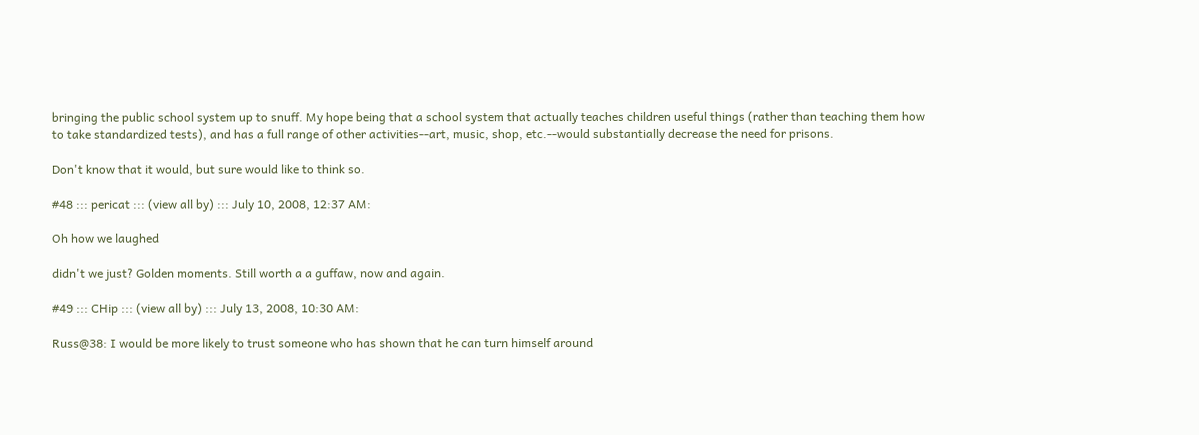bringing the public school system up to snuff. My hope being that a school system that actually teaches children useful things (rather than teaching them how to take standardized tests), and has a full range of other activities--art, music, shop, etc.--would substantially decrease the need for prisons.

Don't know that it would, but sure would like to think so.

#48 ::: pericat ::: (view all by) ::: July 10, 2008, 12:37 AM:

Oh how we laughed

didn't we just? Golden moments. Still worth a a guffaw, now and again.

#49 ::: CHip ::: (view all by) ::: July 13, 2008, 10:30 AM:

Russ@38: I would be more likely to trust someone who has shown that he can turn himself around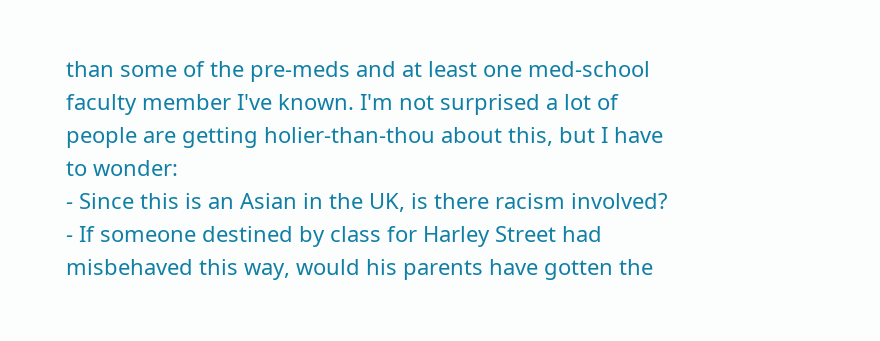than some of the pre-meds and at least one med-school faculty member I've known. I'm not surprised a lot of people are getting holier-than-thou about this, but I have to wonder:
- Since this is an Asian in the UK, is there racism involved?
- If someone destined by class for Harley Street had misbehaved this way, would his parents have gotten the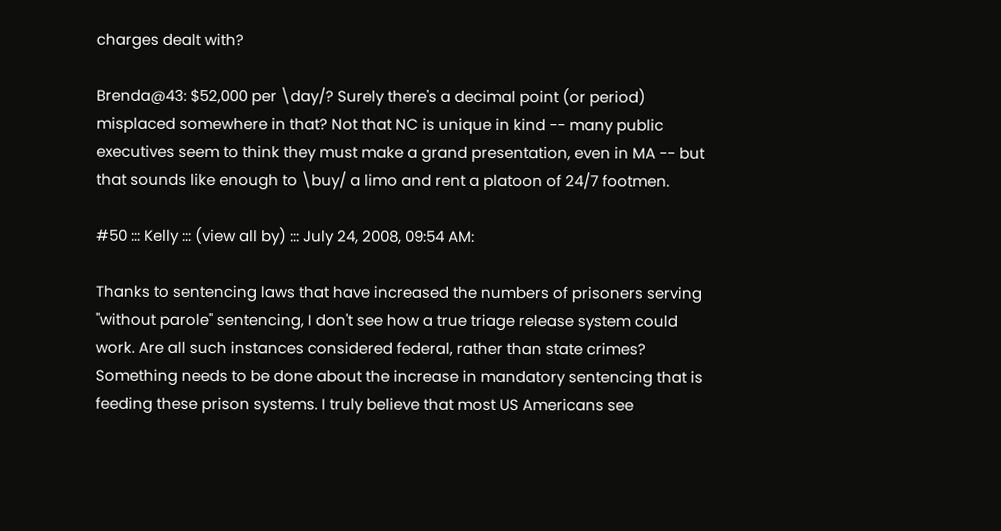charges dealt with?

Brenda@43: $52,000 per \day/? Surely there's a decimal point (or period) misplaced somewhere in that? Not that NC is unique in kind -- many public executives seem to think they must make a grand presentation, even in MA -- but that sounds like enough to \buy/ a limo and rent a platoon of 24/7 footmen.

#50 ::: Kelly ::: (view all by) ::: July 24, 2008, 09:54 AM:

Thanks to sentencing laws that have increased the numbers of prisoners serving "without parole" sentencing, I don't see how a true triage release system could work. Are all such instances considered federal, rather than state crimes? Something needs to be done about the increase in mandatory sentencing that is feeding these prison systems. I truly believe that most US Americans see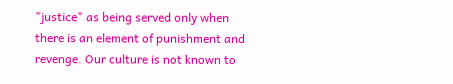"justice" as being served only when there is an element of punishment and revenge. Our culture is not known to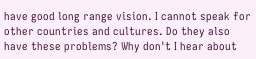have good long range vision. I cannot speak for other countries and cultures. Do they also have these problems? Why don't I hear about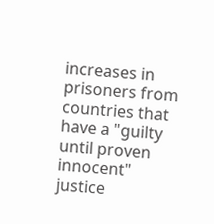increases in prisoners from countries that have a "guilty until proven innocent" justice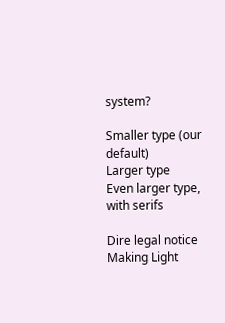system?

Smaller type (our default)
Larger type
Even larger type, with serifs

Dire legal notice
Making Light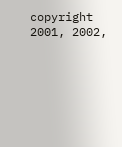copyright 2001, 2002,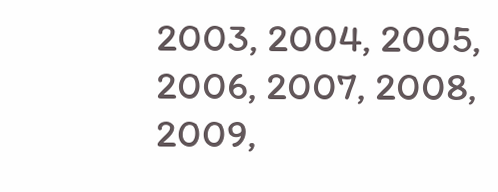2003, 2004, 2005, 2006, 2007, 2008, 2009,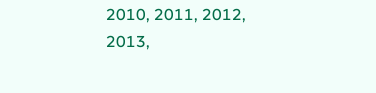2010, 2011, 2012, 2013,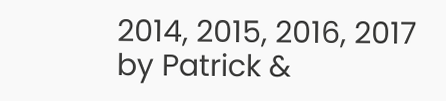2014, 2015, 2016, 2017 by Patrick &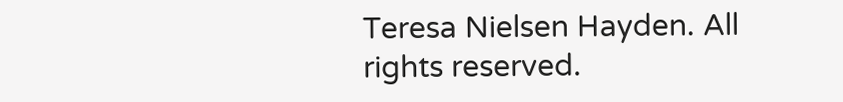Teresa Nielsen Hayden. All rights reserved.